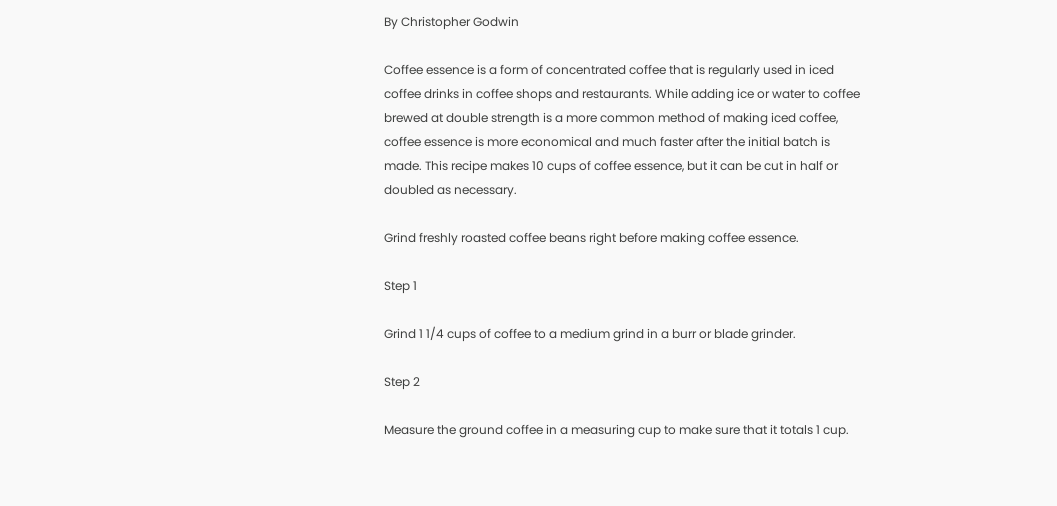By Christopher Godwin

Coffee essence is a form of concentrated coffee that is regularly used in iced coffee drinks in coffee shops and restaurants. While adding ice or water to coffee brewed at double strength is a more common method of making iced coffee, coffee essence is more economical and much faster after the initial batch is made. This recipe makes 10 cups of coffee essence, but it can be cut in half or doubled as necessary.

Grind freshly roasted coffee beans right before making coffee essence.

Step 1

Grind 1 1/4 cups of coffee to a medium grind in a burr or blade grinder.

Step 2

Measure the ground coffee in a measuring cup to make sure that it totals 1 cup.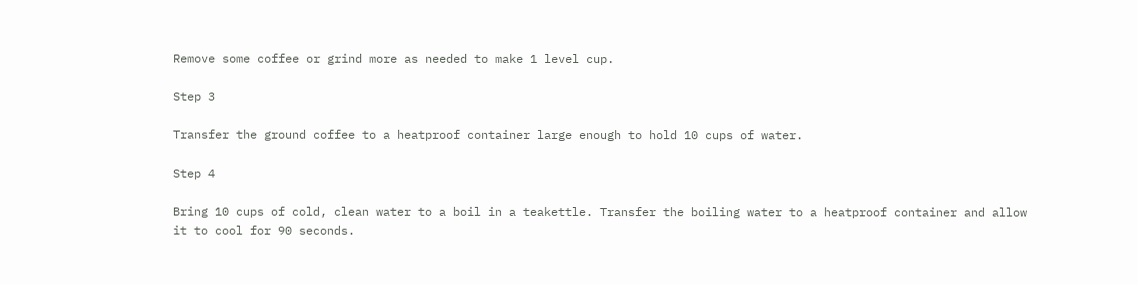Remove some coffee or grind more as needed to make 1 level cup.

Step 3

Transfer the ground coffee to a heatproof container large enough to hold 10 cups of water.

Step 4

Bring 10 cups of cold, clean water to a boil in a teakettle. Transfer the boiling water to a heatproof container and allow it to cool for 90 seconds.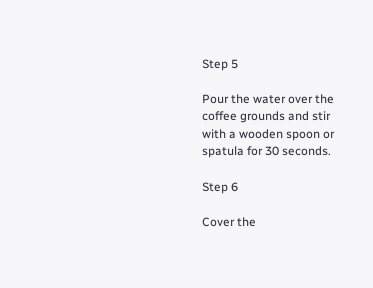Step 5

Pour the water over the coffee grounds and stir with a wooden spoon or spatula for 30 seconds.

Step 6

Cover the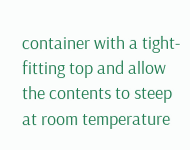container with a tight-fitting top and allow the contents to steep at room temperature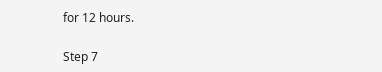for 12 hours.

Step 7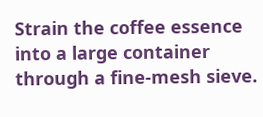Strain the coffee essence into a large container through a fine-mesh sieve.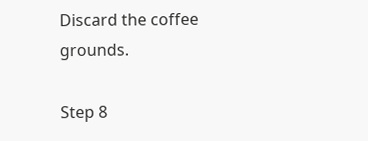Discard the coffee grounds.

Step 8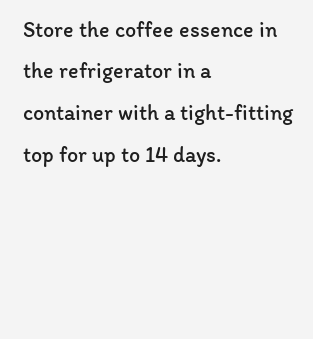Store the coffee essence in the refrigerator in a container with a tight-fitting top for up to 14 days.